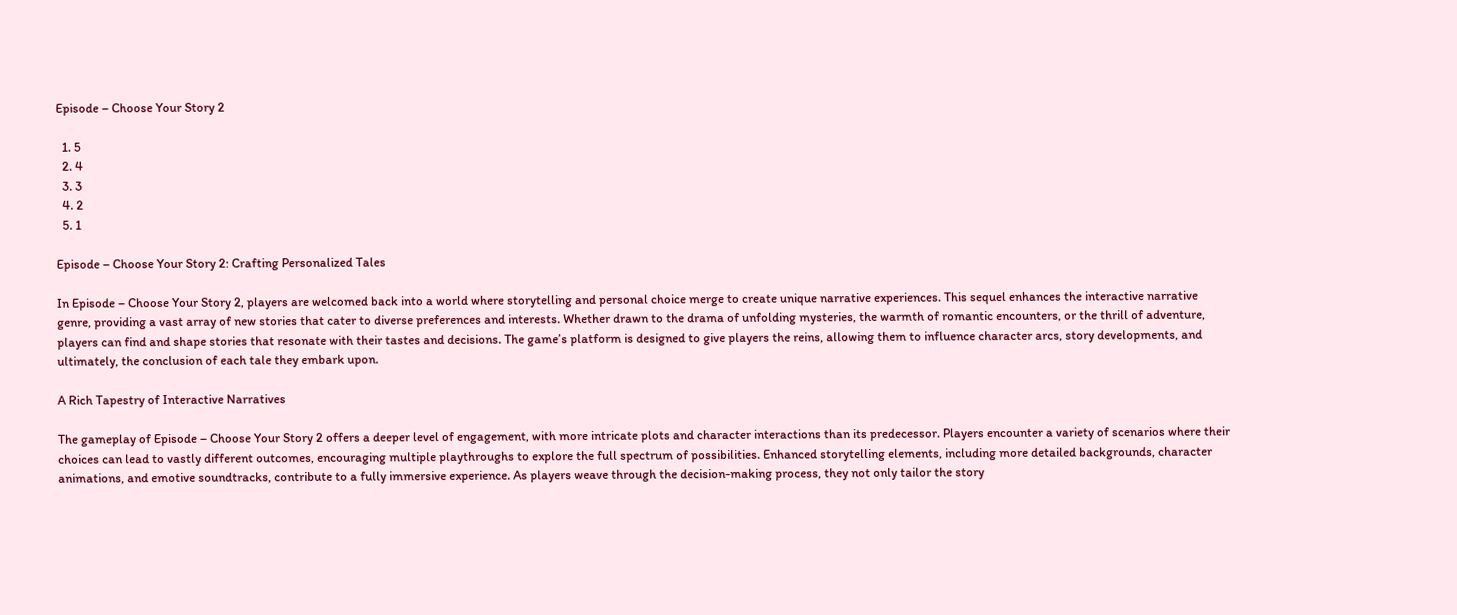Episode – Choose Your Story 2

  1. 5
  2. 4
  3. 3
  4. 2
  5. 1

Episode – Choose Your Story 2: Crafting Personalized Tales

In Episode – Choose Your Story 2, players are welcomed back into a world where storytelling and personal choice merge to create unique narrative experiences. This sequel enhances the interactive narrative genre, providing a vast array of new stories that cater to diverse preferences and interests. Whether drawn to the drama of unfolding mysteries, the warmth of romantic encounters, or the thrill of adventure, players can find and shape stories that resonate with their tastes and decisions. The game’s platform is designed to give players the reins, allowing them to influence character arcs, story developments, and ultimately, the conclusion of each tale they embark upon.

A Rich Tapestry of Interactive Narratives

The gameplay of Episode – Choose Your Story 2 offers a deeper level of engagement, with more intricate plots and character interactions than its predecessor. Players encounter a variety of scenarios where their choices can lead to vastly different outcomes, encouraging multiple playthroughs to explore the full spectrum of possibilities. Enhanced storytelling elements, including more detailed backgrounds, character animations, and emotive soundtracks, contribute to a fully immersive experience. As players weave through the decision-making process, they not only tailor the story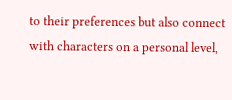to their preferences but also connect with characters on a personal level,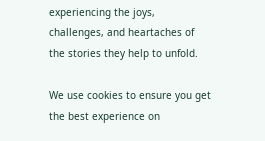experiencing the joys, challenges, and heartaches of the stories they help to unfold.

We use cookies to ensure you get the best experience on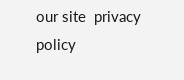our site  privacy policy